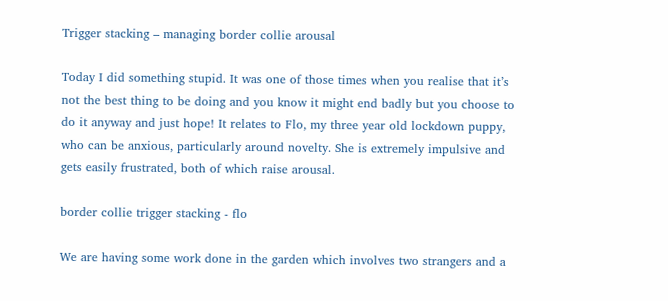Trigger stacking – managing border collie arousal

Today I did something stupid. It was one of those times when you realise that it’s not the best thing to be doing and you know it might end badly but you choose to do it anyway and just hope! It relates to Flo, my three year old lockdown puppy, who can be anxious, particularly around novelty. She is extremely impulsive and gets easily frustrated, both of which raise arousal.

border collie trigger stacking - flo

We are having some work done in the garden which involves two strangers and a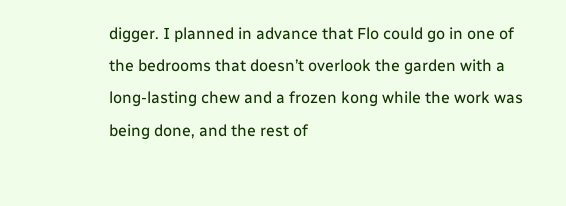digger. I planned in advance that Flo could go in one of the bedrooms that doesn’t overlook the garden with a long-lasting chew and a frozen kong while the work was being done, and the rest of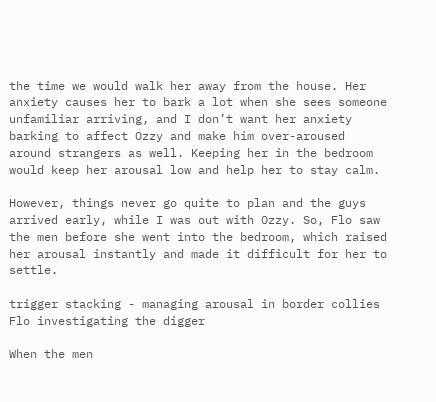the time we would walk her away from the house. Her anxiety causes her to bark a lot when she sees someone unfamiliar arriving, and I don’t want her anxiety barking to affect Ozzy and make him over-aroused around strangers as well. Keeping her in the bedroom would keep her arousal low and help her to stay calm.

However, things never go quite to plan and the guys arrived early, while I was out with Ozzy. So, Flo saw the men before she went into the bedroom, which raised her arousal instantly and made it difficult for her to settle.

trigger stacking - managing arousal in border collies
Flo investigating the digger

When the men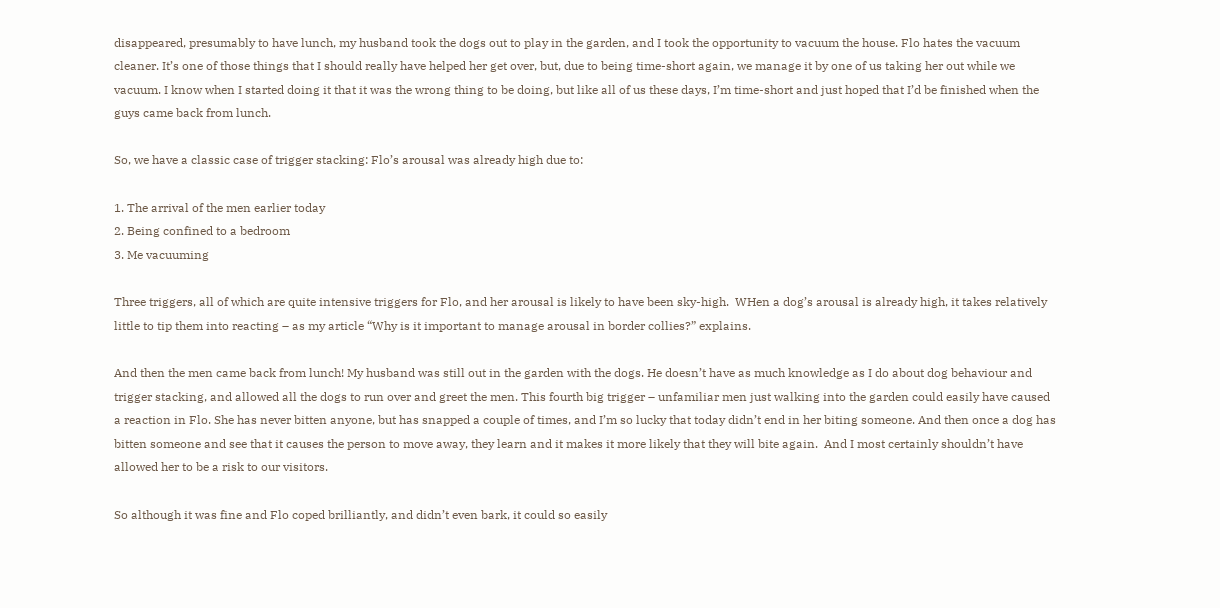disappeared, presumably to have lunch, my husband took the dogs out to play in the garden, and I took the opportunity to vacuum the house. Flo hates the vacuum cleaner. It’s one of those things that I should really have helped her get over, but, due to being time-short again, we manage it by one of us taking her out while we vacuum. I know when I started doing it that it was the wrong thing to be doing, but like all of us these days, I’m time-short and just hoped that I’d be finished when the guys came back from lunch.

So, we have a classic case of trigger stacking: Flo’s arousal was already high due to:

1. The arrival of the men earlier today
2. Being confined to a bedroom
3. Me vacuuming

Three triggers, all of which are quite intensive triggers for Flo, and her arousal is likely to have been sky-high.  WHen a dog’s arousal is already high, it takes relatively little to tip them into reacting – as my article “Why is it important to manage arousal in border collies?” explains.

And then the men came back from lunch! My husband was still out in the garden with the dogs. He doesn’t have as much knowledge as I do about dog behaviour and trigger stacking, and allowed all the dogs to run over and greet the men. This fourth big trigger – unfamiliar men just walking into the garden could easily have caused a reaction in Flo. She has never bitten anyone, but has snapped a couple of times, and I’m so lucky that today didn’t end in her biting someone. And then once a dog has bitten someone and see that it causes the person to move away, they learn and it makes it more likely that they will bite again.  And I most certainly shouldn’t have allowed her to be a risk to our visitors.

So although it was fine and Flo coped brilliantly, and didn’t even bark, it could so easily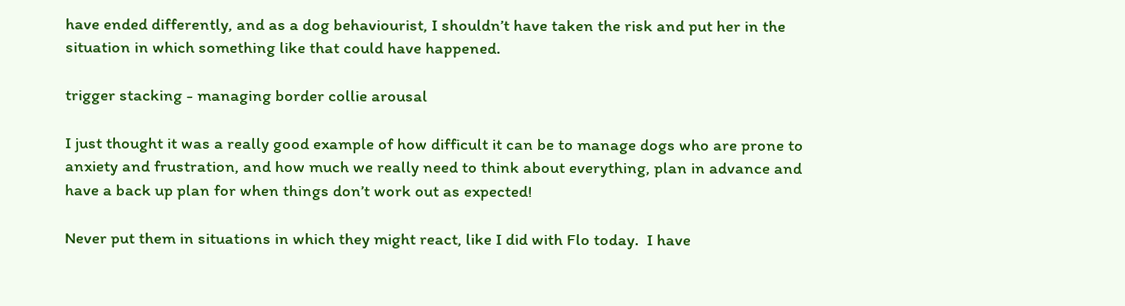have ended differently, and as a dog behaviourist, I shouldn’t have taken the risk and put her in the situation in which something like that could have happened.

trigger stacking - managing border collie arousal

I just thought it was a really good example of how difficult it can be to manage dogs who are prone to anxiety and frustration, and how much we really need to think about everything, plan in advance and have a back up plan for when things don’t work out as expected!

Never put them in situations in which they might react, like I did with Flo today.  I have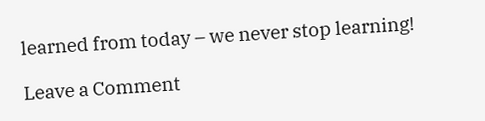learned from today – we never stop learning!

Leave a Comment